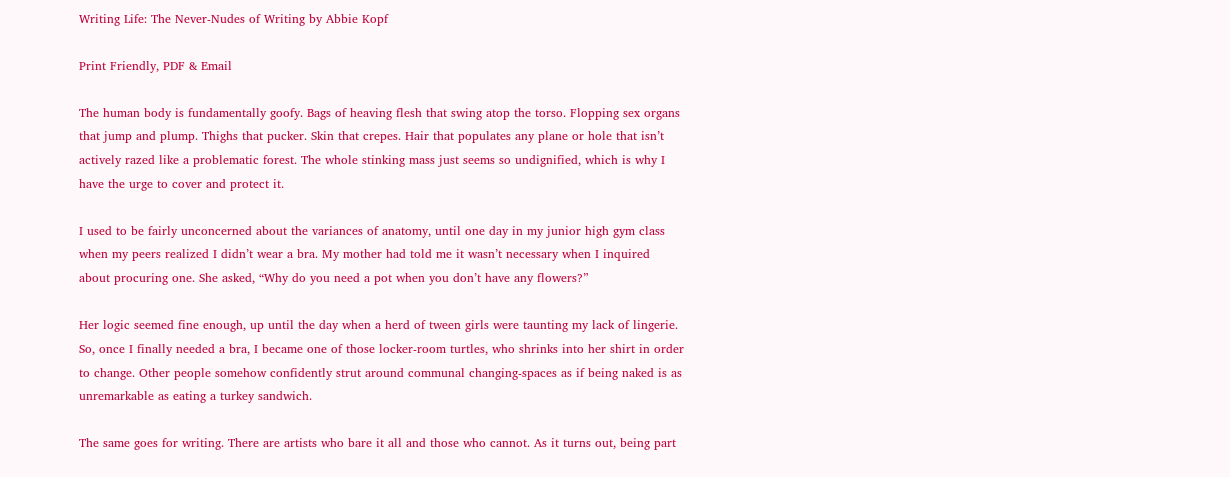Writing Life: The Never-Nudes of Writing by Abbie Kopf

Print Friendly, PDF & Email

The human body is fundamentally goofy. Bags of heaving flesh that swing atop the torso. Flopping sex organs that jump and plump. Thighs that pucker. Skin that crepes. Hair that populates any plane or hole that isn’t actively razed like a problematic forest. The whole stinking mass just seems so undignified, which is why I have the urge to cover and protect it.

I used to be fairly unconcerned about the variances of anatomy, until one day in my junior high gym class when my peers realized I didn’t wear a bra. My mother had told me it wasn’t necessary when I inquired about procuring one. She asked, “Why do you need a pot when you don’t have any flowers?”

Her logic seemed fine enough, up until the day when a herd of tween girls were taunting my lack of lingerie. So, once I finally needed a bra, I became one of those locker-room turtles, who shrinks into her shirt in order to change. Other people somehow confidently strut around communal changing-spaces as if being naked is as unremarkable as eating a turkey sandwich.

The same goes for writing. There are artists who bare it all and those who cannot. As it turns out, being part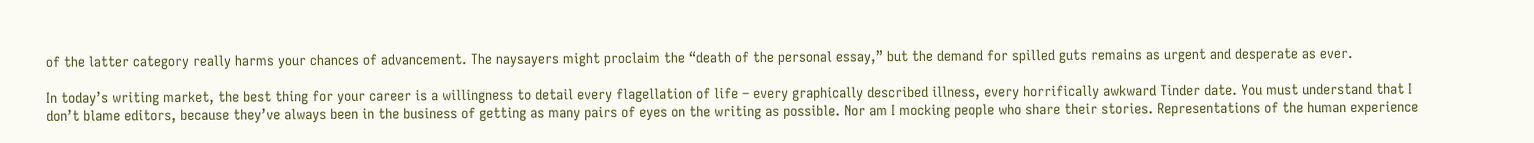of the latter category really harms your chances of advancement. The naysayers might proclaim the “death of the personal essay,” but the demand for spilled guts remains as urgent and desperate as ever.

In today’s writing market, the best thing for your career is a willingness to detail every flagellation of life – every graphically described illness, every horrifically awkward Tinder date. You must understand that I don’t blame editors, because they’ve always been in the business of getting as many pairs of eyes on the writing as possible. Nor am I mocking people who share their stories. Representations of the human experience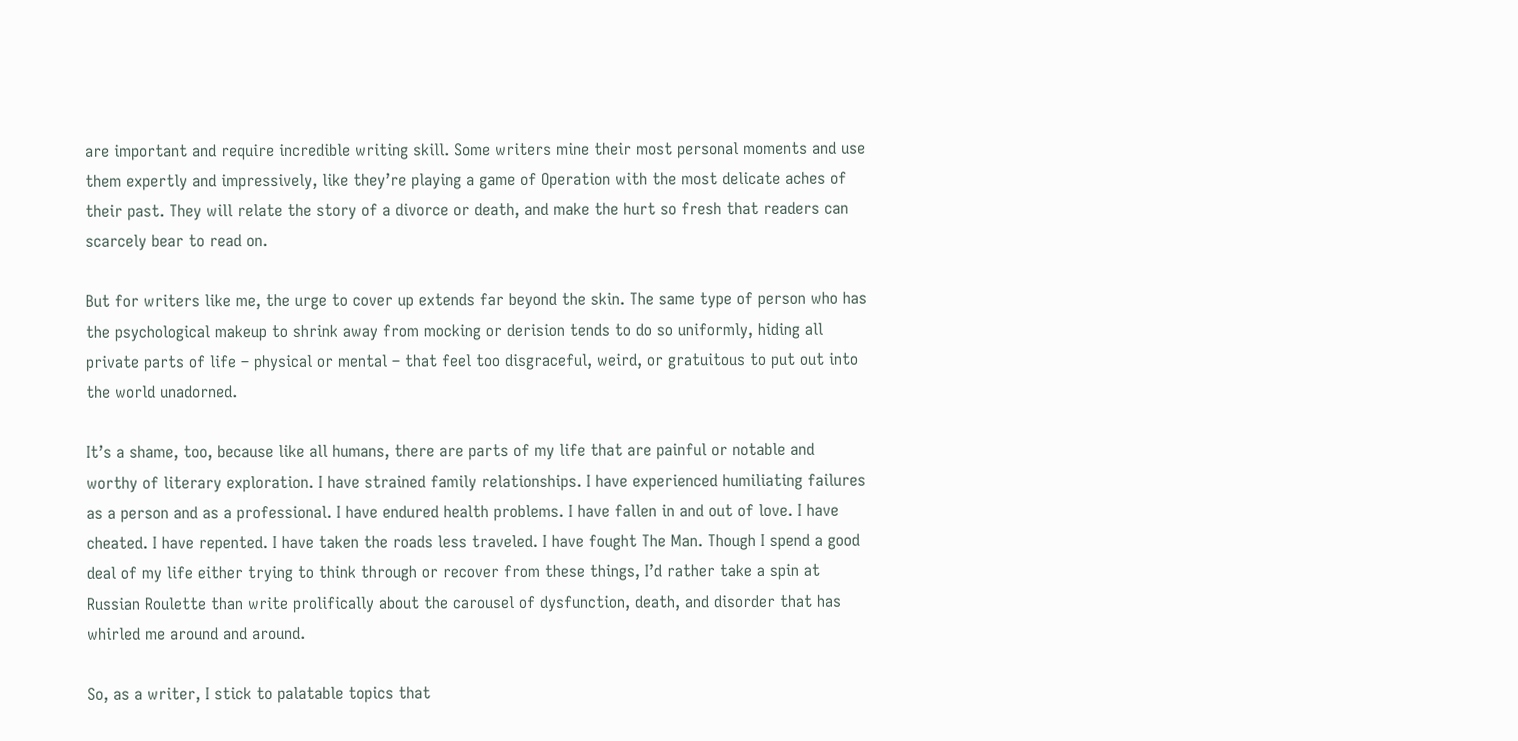are important and require incredible writing skill. Some writers mine their most personal moments and use them expertly and impressively, like they’re playing a game of Operation with the most delicate aches of their past. They will relate the story of a divorce or death, and make the hurt so fresh that readers can scarcely bear to read on.

But for writers like me, the urge to cover up extends far beyond the skin. The same type of person who has the psychological makeup to shrink away from mocking or derision tends to do so uniformly, hiding all private parts of life – physical or mental – that feel too disgraceful, weird, or gratuitous to put out into the world unadorned.

It’s a shame, too, because like all humans, there are parts of my life that are painful or notable and worthy of literary exploration. I have strained family relationships. I have experienced humiliating failures as a person and as a professional. I have endured health problems. I have fallen in and out of love. I have cheated. I have repented. I have taken the roads less traveled. I have fought The Man. Though I spend a good deal of my life either trying to think through or recover from these things, I’d rather take a spin at Russian Roulette than write prolifically about the carousel of dysfunction, death, and disorder that has whirled me around and around.

So, as a writer, I stick to palatable topics that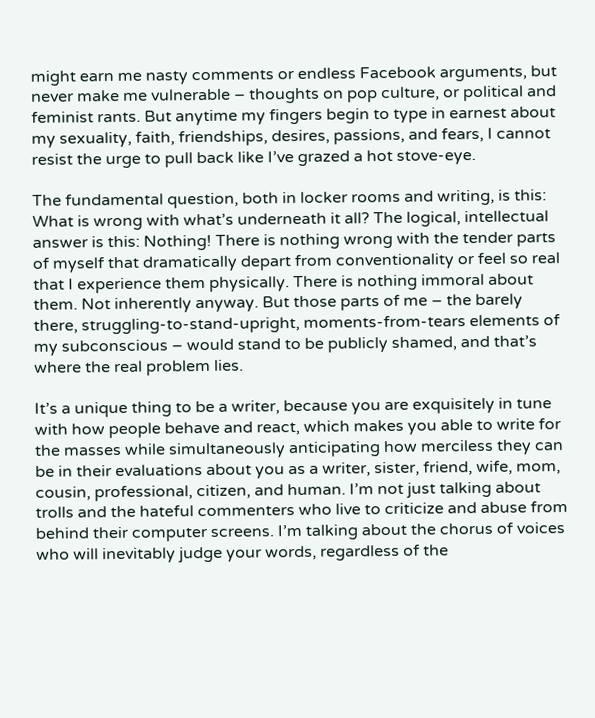might earn me nasty comments or endless Facebook arguments, but never make me vulnerable – thoughts on pop culture, or political and feminist rants. But anytime my fingers begin to type in earnest about my sexuality, faith, friendships, desires, passions, and fears, I cannot resist the urge to pull back like I’ve grazed a hot stove-eye.

The fundamental question, both in locker rooms and writing, is this: What is wrong with what’s underneath it all? The logical, intellectual answer is this: Nothing! There is nothing wrong with the tender parts of myself that dramatically depart from conventionality or feel so real that I experience them physically. There is nothing immoral about them. Not inherently anyway. But those parts of me – the barely there, struggling-to-stand-upright, moments-from-tears elements of my subconscious – would stand to be publicly shamed, and that’s where the real problem lies.

It’s a unique thing to be a writer, because you are exquisitely in tune with how people behave and react, which makes you able to write for the masses while simultaneously anticipating how merciless they can be in their evaluations about you as a writer, sister, friend, wife, mom, cousin, professional, citizen, and human. I’m not just talking about trolls and the hateful commenters who live to criticize and abuse from behind their computer screens. I’m talking about the chorus of voices who will inevitably judge your words, regardless of the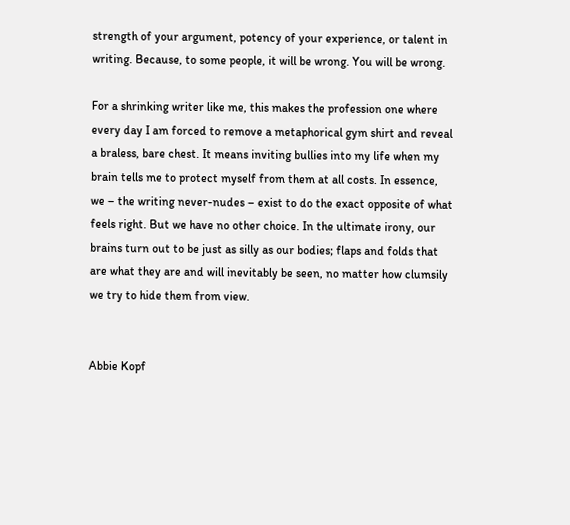strength of your argument, potency of your experience, or talent in writing. Because, to some people, it will be wrong. You will be wrong.

For a shrinking writer like me, this makes the profession one where every day I am forced to remove a metaphorical gym shirt and reveal a braless, bare chest. It means inviting bullies into my life when my brain tells me to protect myself from them at all costs. In essence, we – the writing never-nudes – exist to do the exact opposite of what feels right. But we have no other choice. In the ultimate irony, our brains turn out to be just as silly as our bodies; flaps and folds that are what they are and will inevitably be seen, no matter how clumsily we try to hide them from view.


Abbie Kopf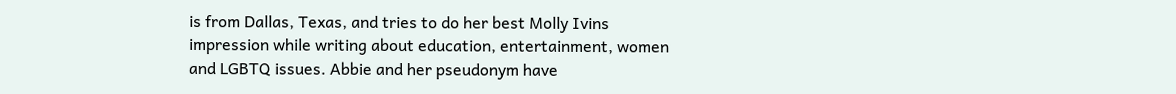is from Dallas, Texas, and tries to do her best Molly Ivins impression while writing about education, entertainment, women and LGBTQ issues. Abbie and her pseudonym have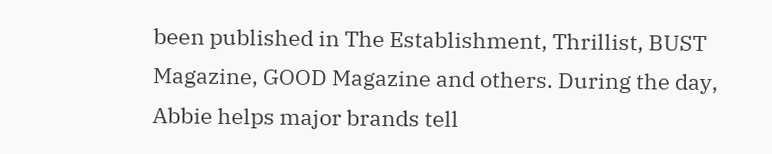been published in The Establishment, Thrillist, BUST Magazine, GOOD Magazine and others. During the day, Abbie helps major brands tell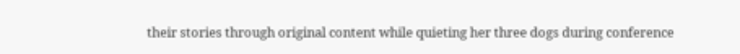their stories through original content while quieting her three dogs during conference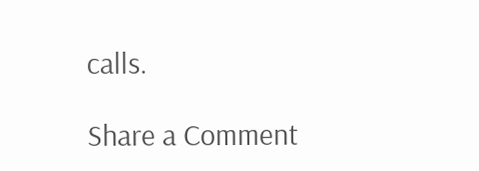calls.

Share a Comment